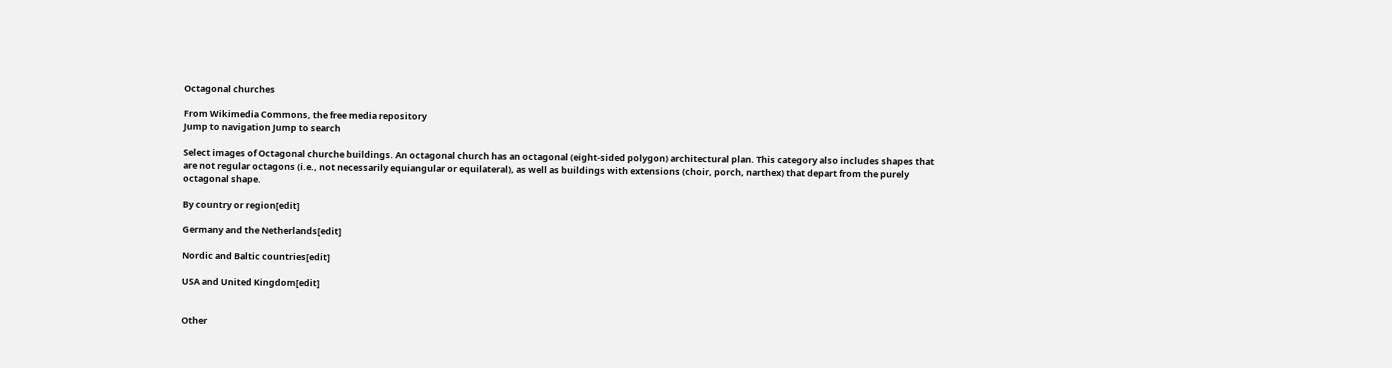Octagonal churches

From Wikimedia Commons, the free media repository
Jump to navigation Jump to search

Select images of Octagonal churche buildings. An octagonal church has an octagonal (eight-sided polygon) architectural plan. This category also includes shapes that are not regular octagons (i.e., not necessarily equiangular or equilateral), as well as buildings with extensions (choir, porch, narthex) that depart from the purely octagonal shape.

By country or region[edit]

Germany and the Netherlands[edit]

Nordic and Baltic countries[edit]

USA and United Kingdom[edit]


Other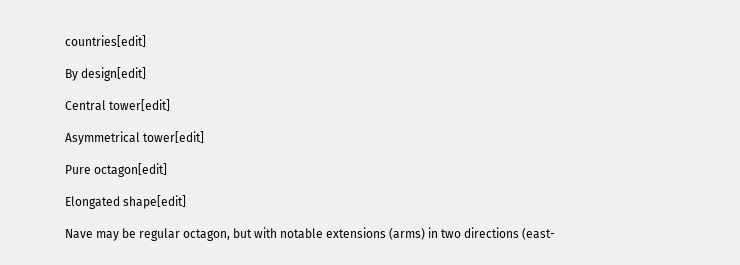countries[edit]

By design[edit]

Central tower[edit]

Asymmetrical tower[edit]

Pure octagon[edit]

Elongated shape[edit]

Nave may be regular octagon, but with notable extensions (arms) in two directions (east-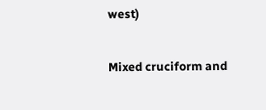west)

Mixed cruciform and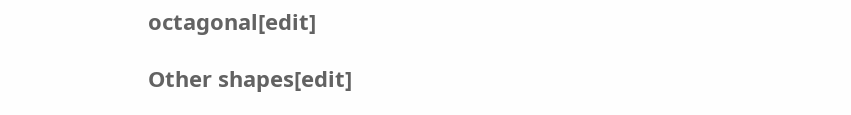octagonal[edit]

Other shapes[edit]